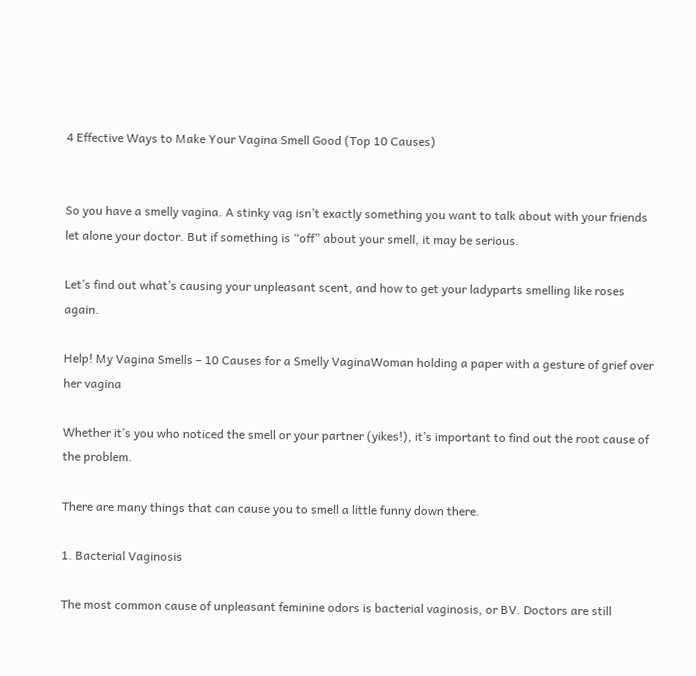4 Effective Ways to Make Your Vagina Smell Good (Top 10 Causes)


So you have a smelly vagina. A stinky vag isn’t exactly something you want to talk about with your friends let alone your doctor. But if something is “off” about your smell, it may be serious.

Let’s find out what’s causing your unpleasant scent, and how to get your ladyparts smelling like roses again.

Help! My Vagina Smells – 10 Causes for a Smelly VaginaWoman holding a paper with a gesture of grief over her vagina

Whether it’s you who noticed the smell or your partner (yikes!), it’s important to find out the root cause of the problem.

There are many things that can cause you to smell a little funny down there.

1. Bacterial Vaginosis

The most common cause of unpleasant feminine odors is bacterial vaginosis, or BV. Doctors are still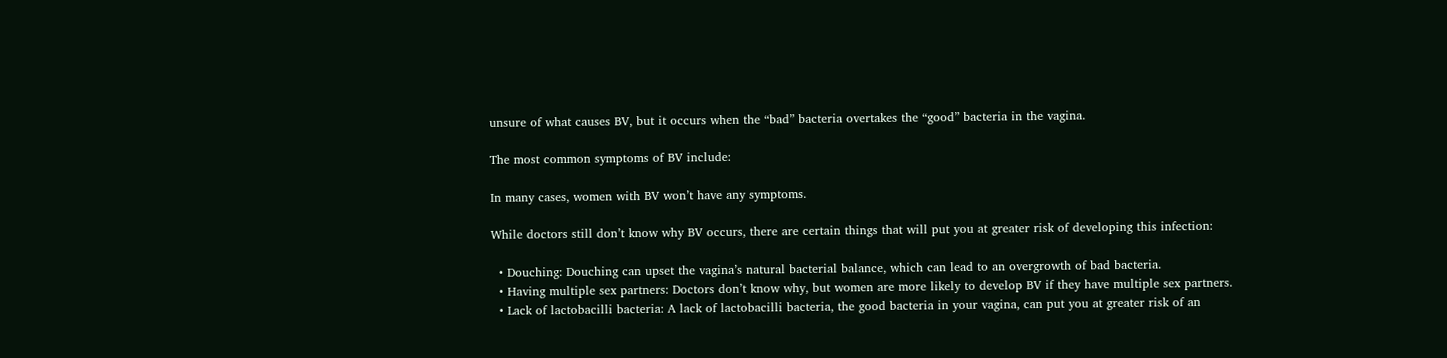unsure of what causes BV, but it occurs when the “bad” bacteria overtakes the “good” bacteria in the vagina.

The most common symptoms of BV include:

In many cases, women with BV won’t have any symptoms.

While doctors still don’t know why BV occurs, there are certain things that will put you at greater risk of developing this infection:

  • Douching: Douching can upset the vagina’s natural bacterial balance, which can lead to an overgrowth of bad bacteria.
  • Having multiple sex partners: Doctors don’t know why, but women are more likely to develop BV if they have multiple sex partners.
  • Lack of lactobacilli bacteria: A lack of lactobacilli bacteria, the good bacteria in your vagina, can put you at greater risk of an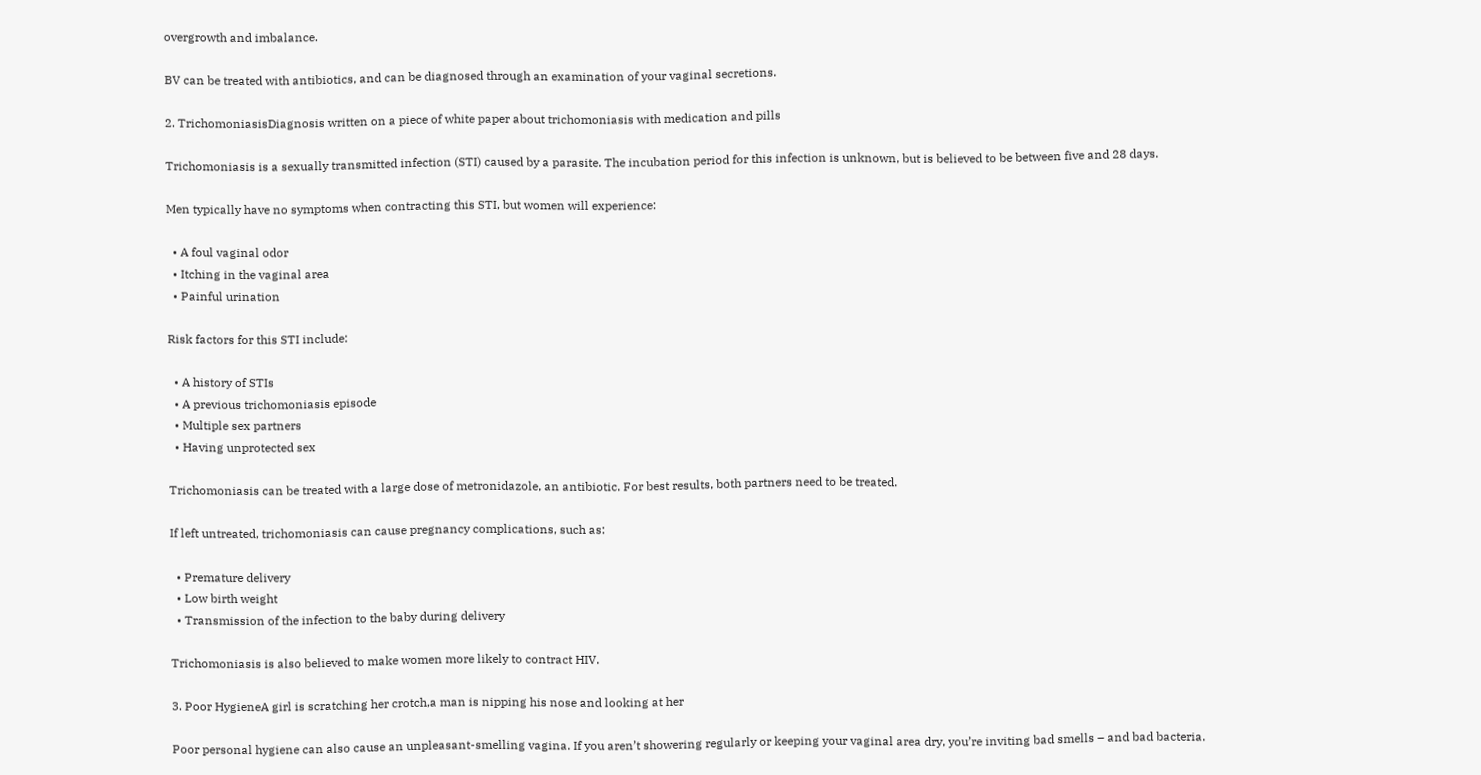overgrowth and imbalance.

BV can be treated with antibiotics, and can be diagnosed through an examination of your vaginal secretions.

2. TrichomoniasisDiagnosis written on a piece of white paper about trichomoniasis with medication and pills

Trichomoniasis is a sexually transmitted infection (STI) caused by a parasite. The incubation period for this infection is unknown, but is believed to be between five and 28 days.

Men typically have no symptoms when contracting this STI, but women will experience:

  • A foul vaginal odor
  • Itching in the vaginal area
  • Painful urination

Risk factors for this STI include:

  • A history of STIs
  • A previous trichomoniasis episode
  • Multiple sex partners
  • Having unprotected sex

Trichomoniasis can be treated with a large dose of metronidazole, an antibiotic. For best results, both partners need to be treated.

If left untreated, trichomoniasis can cause pregnancy complications, such as:

  • Premature delivery
  • Low birth weight
  • Transmission of the infection to the baby during delivery

Trichomoniasis is also believed to make women more likely to contract HIV.

3. Poor HygieneA girl is scratching her crotch,a man is nipping his nose and looking at her

Poor personal hygiene can also cause an unpleasant-smelling vagina. If you aren’t showering regularly or keeping your vaginal area dry, you’re inviting bad smells – and bad bacteria.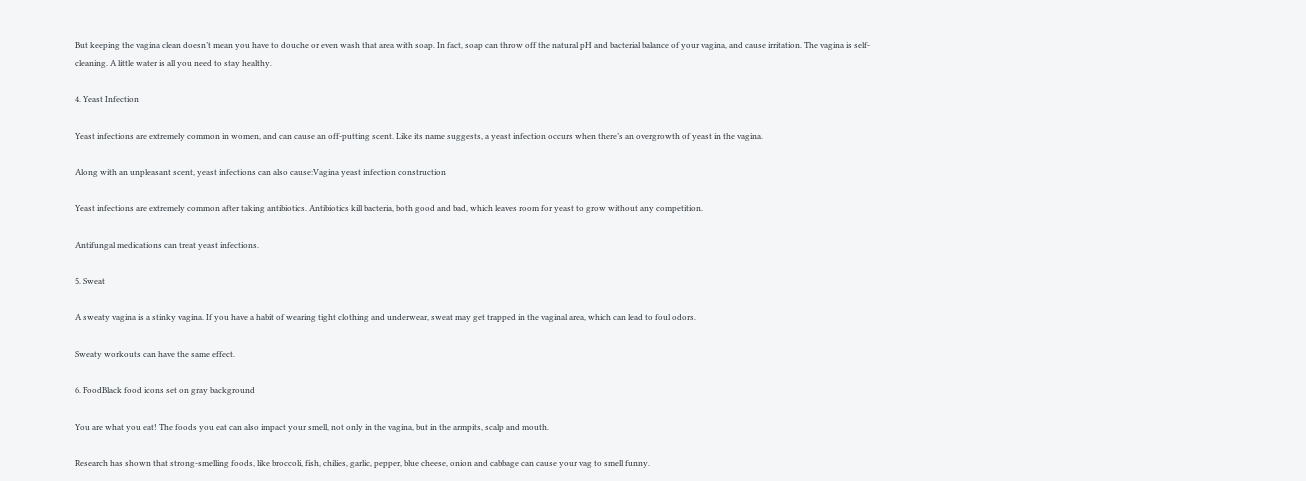But keeping the vagina clean doesn’t mean you have to douche or even wash that area with soap. In fact, soap can throw off the natural pH and bacterial balance of your vagina, and cause irritation. The vagina is self-cleaning. A little water is all you need to stay healthy.

4. Yeast Infection

Yeast infections are extremely common in women, and can cause an off-putting scent. Like its name suggests, a yeast infection occurs when there’s an overgrowth of yeast in the vagina.

Along with an unpleasant scent, yeast infections can also cause:Vagina yeast infection construction

Yeast infections are extremely common after taking antibiotics. Antibiotics kill bacteria, both good and bad, which leaves room for yeast to grow without any competition.

Antifungal medications can treat yeast infections.

5. Sweat

A sweaty vagina is a stinky vagina. If you have a habit of wearing tight clothing and underwear, sweat may get trapped in the vaginal area, which can lead to foul odors.

Sweaty workouts can have the same effect.

6. FoodBlack food icons set on gray background

You are what you eat! The foods you eat can also impact your smell, not only in the vagina, but in the armpits, scalp and mouth.

Research has shown that strong-smelling foods, like broccoli, fish, chilies, garlic, pepper, blue cheese, onion and cabbage can cause your vag to smell funny.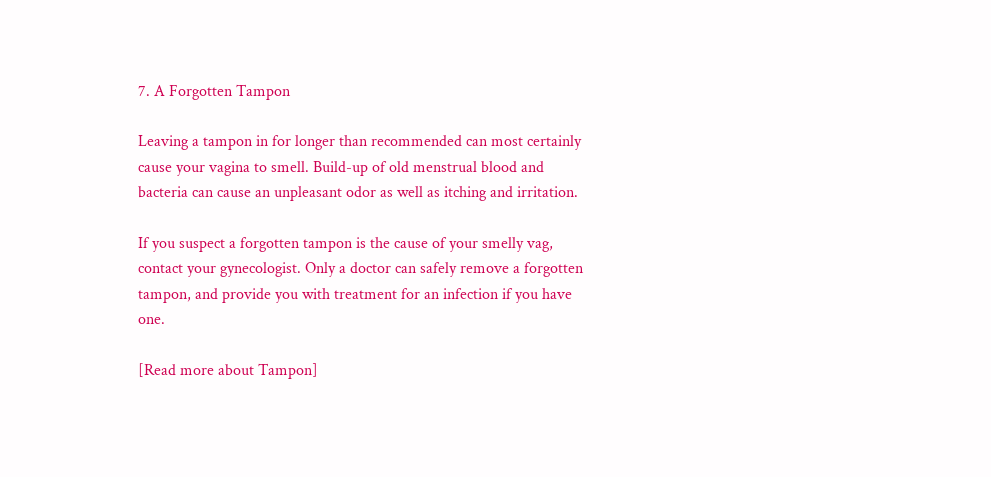7. A Forgotten Tampon

Leaving a tampon in for longer than recommended can most certainly cause your vagina to smell. Build-up of old menstrual blood and bacteria can cause an unpleasant odor as well as itching and irritation.

If you suspect a forgotten tampon is the cause of your smelly vag, contact your gynecologist. Only a doctor can safely remove a forgotten tampon, and provide you with treatment for an infection if you have one.

[Read more about Tampon]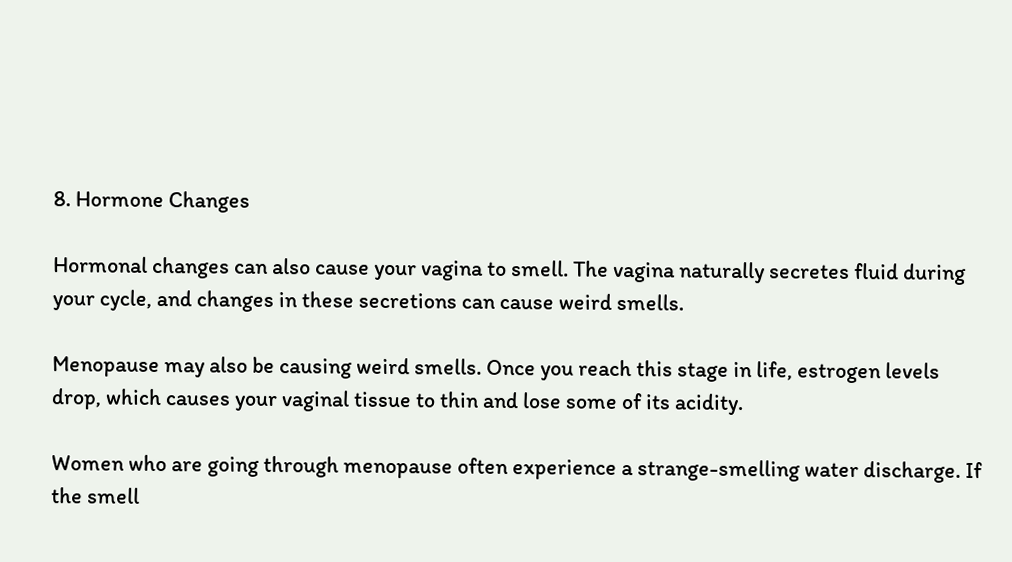8. Hormone Changes

Hormonal changes can also cause your vagina to smell. The vagina naturally secretes fluid during your cycle, and changes in these secretions can cause weird smells.

Menopause may also be causing weird smells. Once you reach this stage in life, estrogen levels drop, which causes your vaginal tissue to thin and lose some of its acidity.

Women who are going through menopause often experience a strange-smelling water discharge. If the smell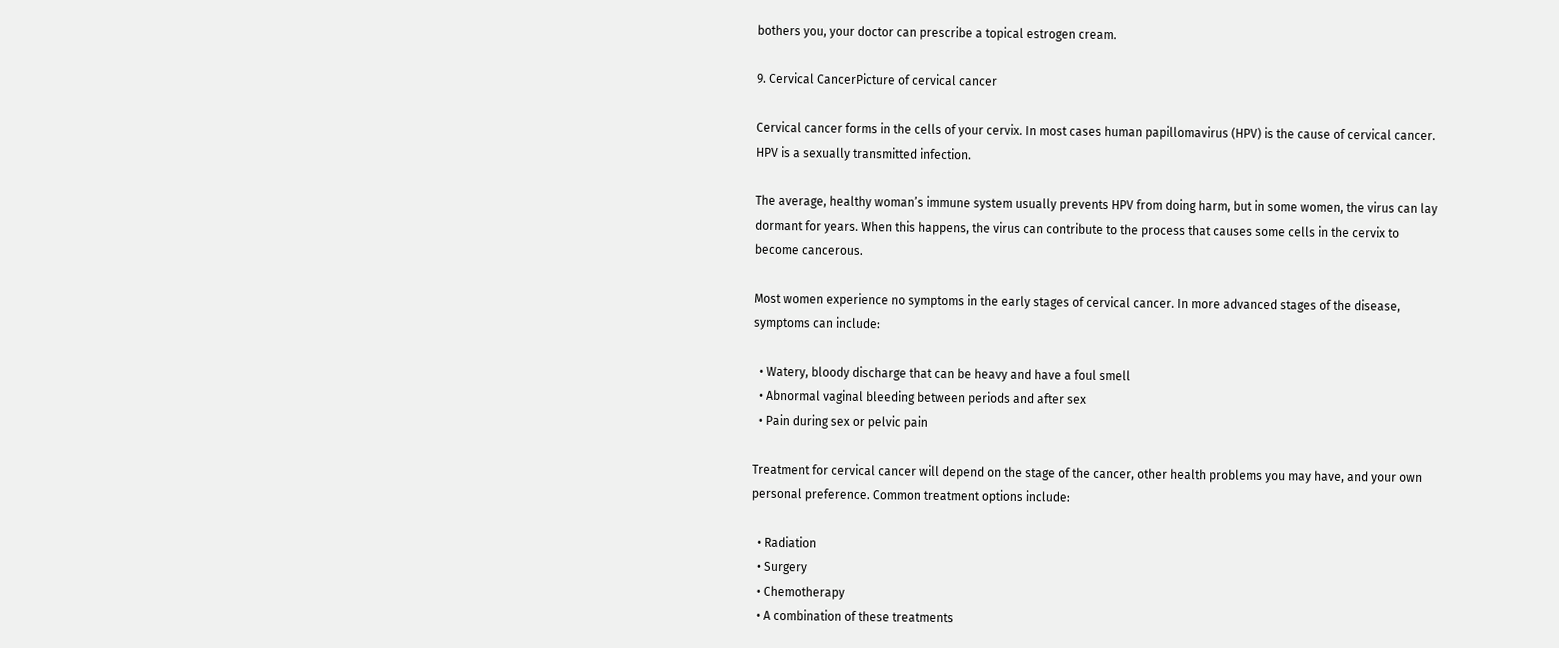bothers you, your doctor can prescribe a topical estrogen cream.

9. Cervical CancerPicture of cervical cancer

Cervical cancer forms in the cells of your cervix. In most cases human papillomavirus (HPV) is the cause of cervical cancer. HPV is a sexually transmitted infection.

The average, healthy woman’s immune system usually prevents HPV from doing harm, but in some women, the virus can lay dormant for years. When this happens, the virus can contribute to the process that causes some cells in the cervix to become cancerous.

Most women experience no symptoms in the early stages of cervical cancer. In more advanced stages of the disease, symptoms can include:

  • Watery, bloody discharge that can be heavy and have a foul smell
  • Abnormal vaginal bleeding between periods and after sex
  • Pain during sex or pelvic pain

Treatment for cervical cancer will depend on the stage of the cancer, other health problems you may have, and your own personal preference. Common treatment options include:

  • Radiation
  • Surgery
  • Chemotherapy
  • A combination of these treatments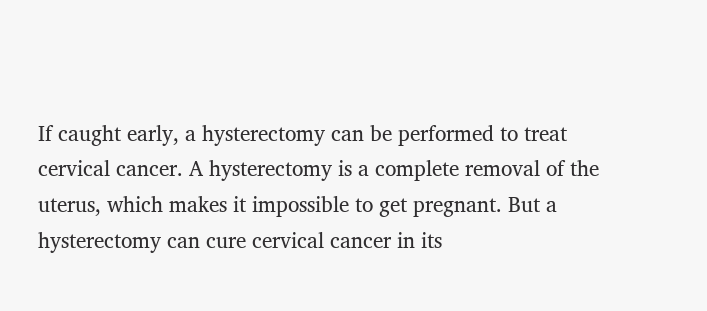If caught early, a hysterectomy can be performed to treat cervical cancer. A hysterectomy is a complete removal of the uterus, which makes it impossible to get pregnant. But a hysterectomy can cure cervical cancer in its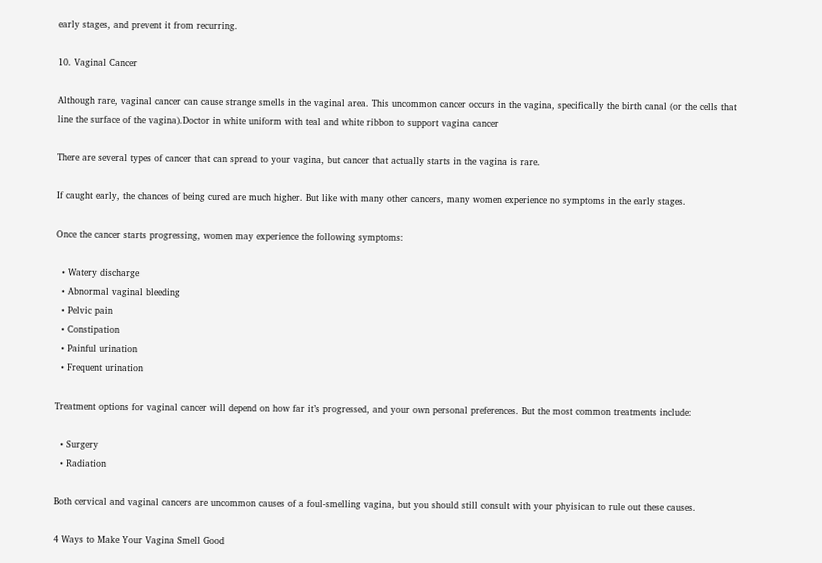early stages, and prevent it from recurring.

10. Vaginal Cancer

Although rare, vaginal cancer can cause strange smells in the vaginal area. This uncommon cancer occurs in the vagina, specifically the birth canal (or the cells that line the surface of the vagina).Doctor in white uniform with teal and white ribbon to support vagina cancer

There are several types of cancer that can spread to your vagina, but cancer that actually starts in the vagina is rare.

If caught early, the chances of being cured are much higher. But like with many other cancers, many women experience no symptoms in the early stages.

Once the cancer starts progressing, women may experience the following symptoms:

  • Watery discharge
  • Abnormal vaginal bleeding
  • Pelvic pain
  • Constipation
  • Painful urination
  • Frequent urination

Treatment options for vaginal cancer will depend on how far it’s progressed, and your own personal preferences. But the most common treatments include:

  • Surgery
  • Radiation

Both cervical and vaginal cancers are uncommon causes of a foul-smelling vagina, but you should still consult with your phyisican to rule out these causes.

4 Ways to Make Your Vagina Smell Good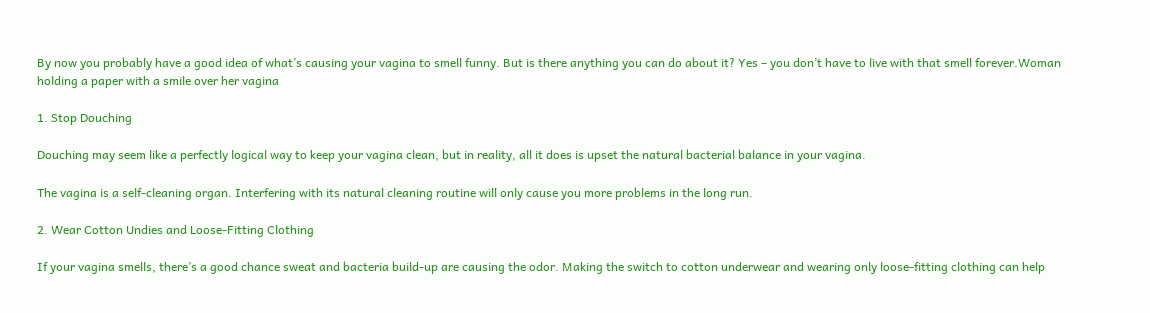By now you probably have a good idea of what’s causing your vagina to smell funny. But is there anything you can do about it? Yes – you don’t have to live with that smell forever.Woman holding a paper with a smile over her vagina

1. Stop Douching

Douching may seem like a perfectly logical way to keep your vagina clean, but in reality, all it does is upset the natural bacterial balance in your vagina.

The vagina is a self-cleaning organ. Interfering with its natural cleaning routine will only cause you more problems in the long run.

2. Wear Cotton Undies and Loose-Fitting Clothing

If your vagina smells, there’s a good chance sweat and bacteria build-up are causing the odor. Making the switch to cotton underwear and wearing only loose-fitting clothing can help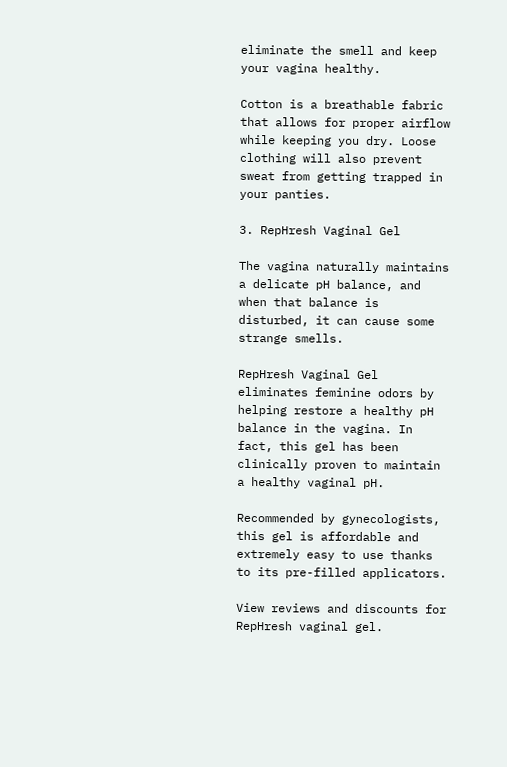eliminate the smell and keep your vagina healthy.

Cotton is a breathable fabric that allows for proper airflow while keeping you dry. Loose clothing will also prevent sweat from getting trapped in your panties.

3. RepHresh Vaginal Gel

The vagina naturally maintains a delicate pH balance, and when that balance is disturbed, it can cause some strange smells.

RepHresh Vaginal Gel eliminates feminine odors by helping restore a healthy pH balance in the vagina. In fact, this gel has been clinically proven to maintain a healthy vaginal pH.

Recommended by gynecologists, this gel is affordable and extremely easy to use thanks to its pre-filled applicators.

View reviews and discounts for RepHresh vaginal gel.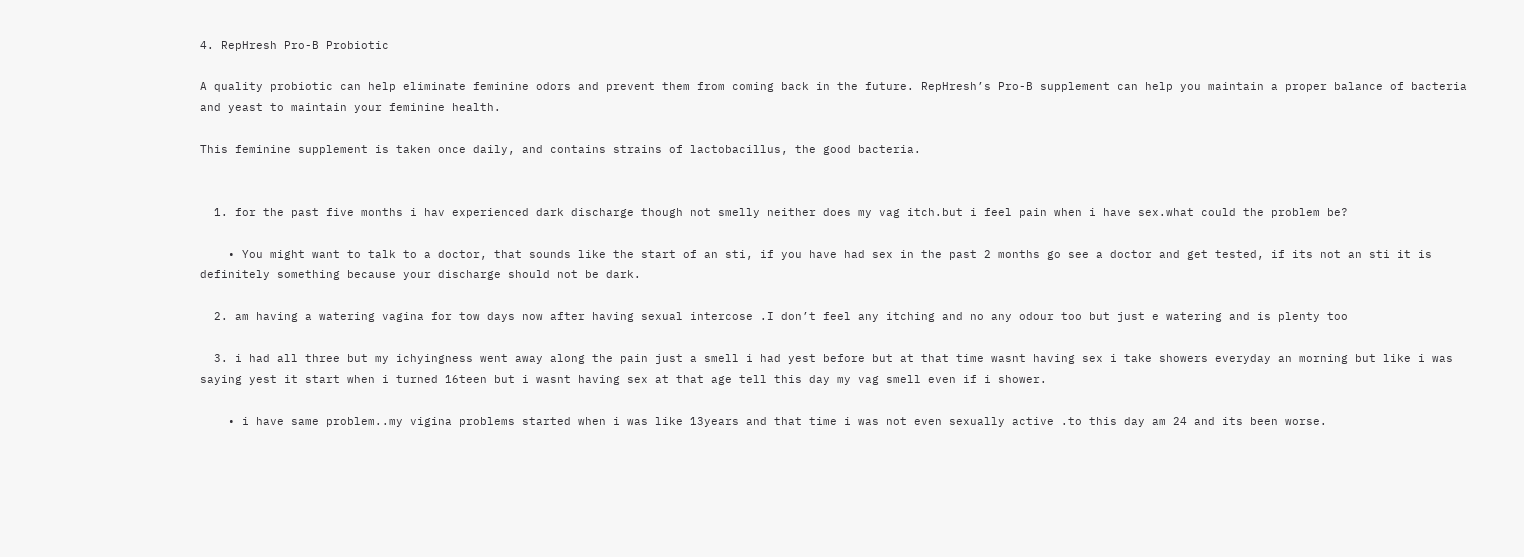4. RepHresh Pro-B Probiotic

A quality probiotic can help eliminate feminine odors and prevent them from coming back in the future. RepHresh’s Pro-B supplement can help you maintain a proper balance of bacteria and yeast to maintain your feminine health.

This feminine supplement is taken once daily, and contains strains of lactobacillus, the good bacteria.


  1. for the past five months i hav experienced dark discharge though not smelly neither does my vag itch.but i feel pain when i have sex.what could the problem be?

    • You might want to talk to a doctor, that sounds like the start of an sti, if you have had sex in the past 2 months go see a doctor and get tested, if its not an sti it is definitely something because your discharge should not be dark.

  2. am having a watering vagina for tow days now after having sexual intercose .I don’t feel any itching and no any odour too but just e watering and is plenty too

  3. i had all three but my ichyingness went away along the pain just a smell i had yest before but at that time wasnt having sex i take showers everyday an morning but like i was saying yest it start when i turned 16teen but i wasnt having sex at that age tell this day my vag smell even if i shower.

    • i have same problem..my vigina problems started when i was like 13years and that time i was not even sexually active .to this day am 24 and its been worse.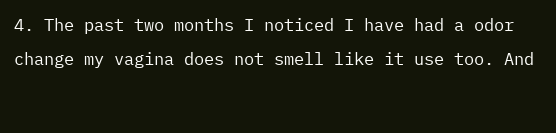4. The past two months I noticed I have had a odor change my vagina does not smell like it use too. And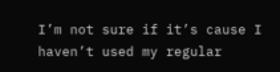I’m not sure if it’s cause I haven’t used my regular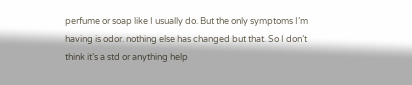perfume or soap like I usually do. But the only symptoms I’m having is odor. nothing else has changed but that. So I don’t think it’s a std or anything help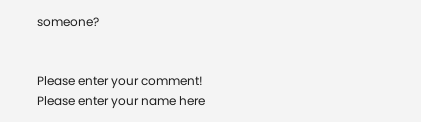someone?


Please enter your comment!
Please enter your name here